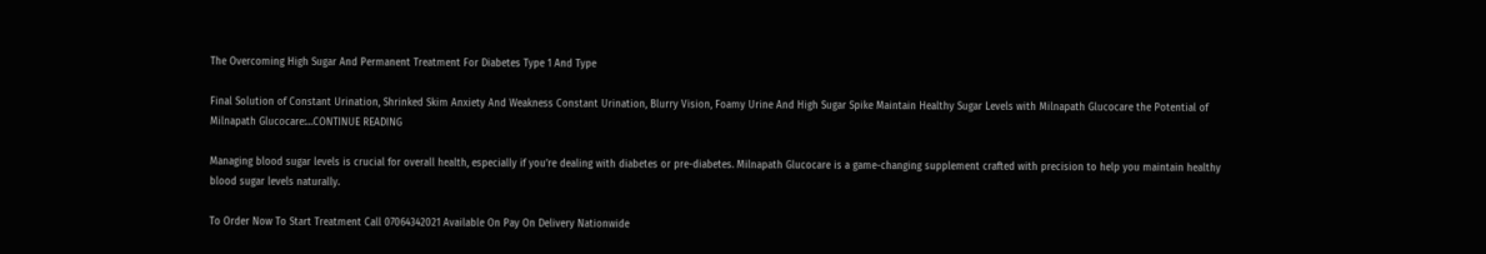The Overcoming High Sugar And Permanent Treatment For Diabetes Type 1 And Type

Final Solution of Constant Urination, Shrinked Skim Anxiety And Weakness Constant Urination, Blurry Vision, Foamy Urine And High Sugar Spike Maintain Healthy Sugar Levels with Milnapath Glucocare the Potential of Milnapath Glucocare:…CONTINUE READING

Managing blood sugar levels is crucial for overall health, especially if you’re dealing with diabetes or pre-diabetes. Milnapath Glucocare is a game-changing supplement crafted with precision to help you maintain healthy blood sugar levels naturally.

To Order Now To Start Treatment Call 07064342021 Available On Pay On Delivery Nationwide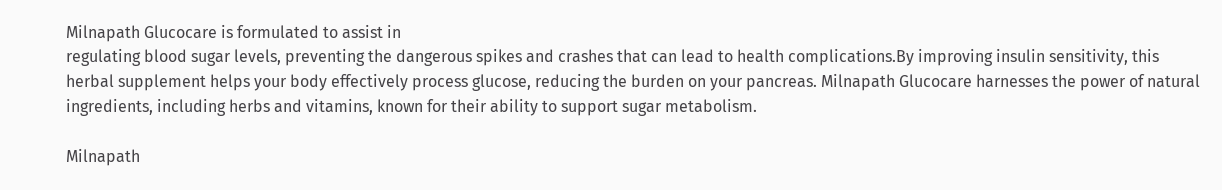Milnapath Glucocare is formulated to assist in
regulating blood sugar levels, preventing the dangerous spikes and crashes that can lead to health complications.By improving insulin sensitivity, this herbal supplement helps your body effectively process glucose, reducing the burden on your pancreas. Milnapath Glucocare harnesses the power of natural ingredients, including herbs and vitamins, known for their ability to support sugar metabolism.

Milnapath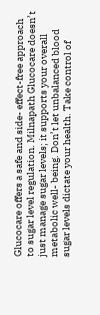Glucocare offers a safe and side- effect-free approach to sugar level regulation. Milnapath Glucocare doesn’t just manage sugar levels; it supports your overall metabolic well- being. Don’t let unbalanced blood sugar levels dictate your health. Take control of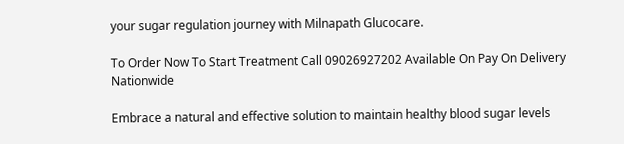your sugar regulation journey with Milnapath Glucocare.

To Order Now To Start Treatment Call 09026927202 Available On Pay On Delivery Nationwide

Embrace a natural and effective solution to maintain healthy blood sugar levels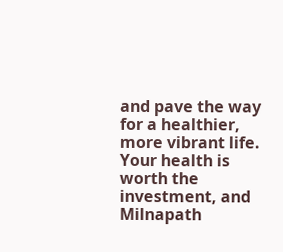and pave the way for a healthier, more vibrant life. Your health is worth the investment, and Milnapath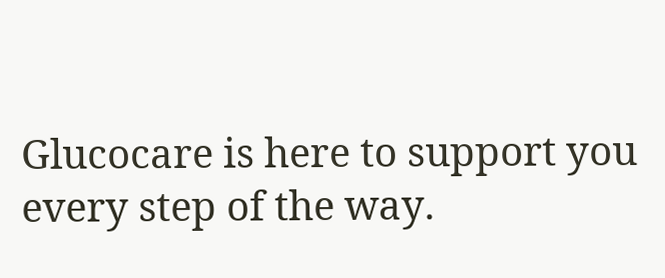Glucocare is here to support you every step of the way.